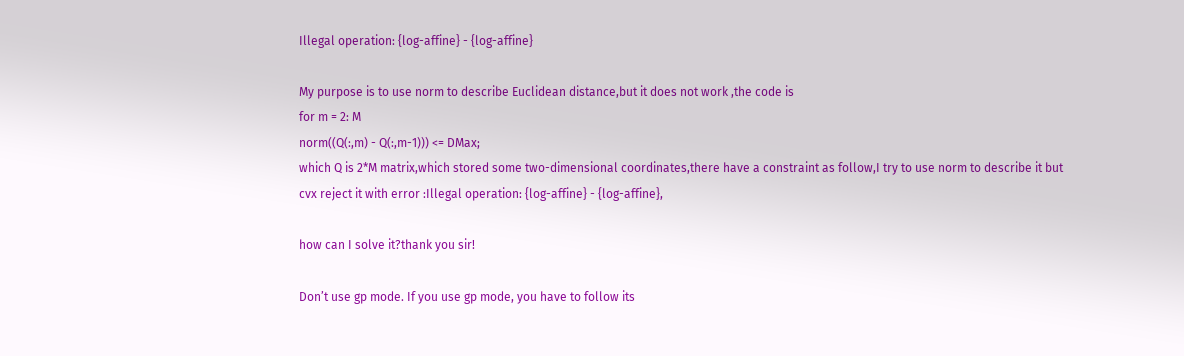Illegal operation: {log-affine} - {log-affine}

My purpose is to use norm to describe Euclidean distance,but it does not work ,the code is
for m = 2: M
norm((Q(:,m) - Q(:,m-1))) <= DMax;
which Q is 2*M matrix,which stored some two-dimensional coordinates,there have a constraint as follow,I try to use norm to describe it but cvx reject it with error :Illegal operation: {log-affine} - {log-affine},

how can I solve it?thank you sir!

Don’t use gp mode. If you use gp mode, you have to follow its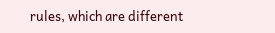rules, which are different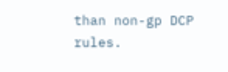than non-gp DCP rules.